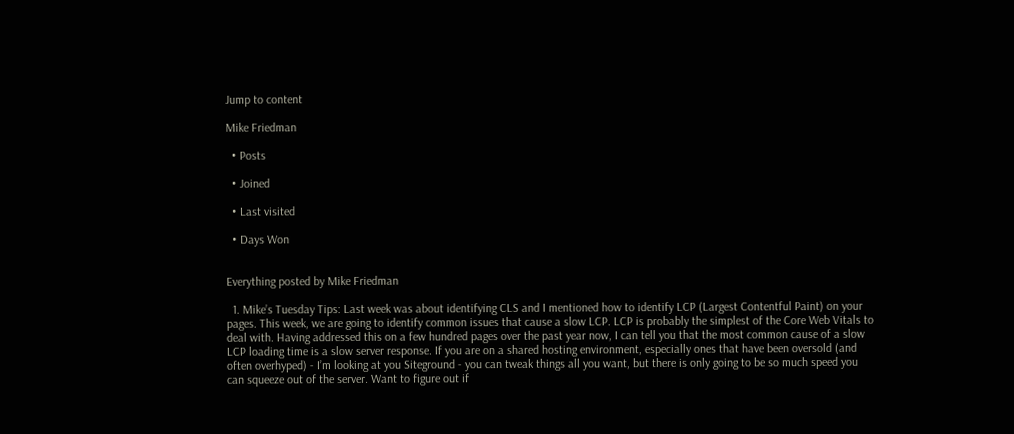Jump to content

Mike Friedman

  • Posts

  • Joined

  • Last visited

  • Days Won


Everything posted by Mike Friedman

  1. Mike’s Tuesday Tips: Last week was about identifying CLS and I mentioned how to identify LCP (Largest Contentful Paint) on your pages. This week, we are going to identify common issues that cause a slow LCP. LCP is probably the simplest of the Core Web Vitals to deal with. Having addressed this on a few hundred pages over the past year now, I can tell you that the most common cause of a slow LCP loading time is a slow server response. If you are on a shared hosting environment, especially ones that have been oversold (and often overhyped) - I’m looking at you Siteground - you can tweak things all you want, but there is only going to be so much speed you can squeeze out of the server. Want to figure out if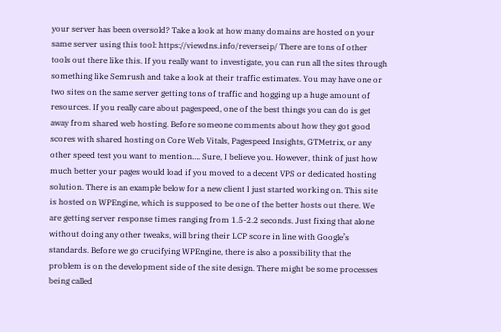your server has been oversold? Take a look at how many domains are hosted on your same server using this tool: https://viewdns.info/reverseip/ There are tons of other tools out there like this. If you really want to investigate, you can run all the sites through something like Semrush and take a look at their traffic estimates. You may have one or two sites on the same server getting tons of traffic and hogging up a huge amount of resources. If you really care about pagespeed, one of the best things you can do is get away from shared web hosting. Before someone comments about how they got good scores with shared hosting on Core Web Vitals, Pagespeed Insights, GTMetrix, or any other speed test you want to mention…. Sure, I believe you. However, think of just how much better your pages would load if you moved to a decent VPS or dedicated hosting solution. There is an example below for a new client I just started working on. This site is hosted on WPEngine, which is supposed to be one of the better hosts out there. We are getting server response times ranging from 1.5-2.2 seconds. Just fixing that alone without doing any other tweaks, will bring their LCP score in line with Google’s standards. Before we go crucifying WPEngine, there is also a possibility that the problem is on the development side of the site design. There might be some processes being called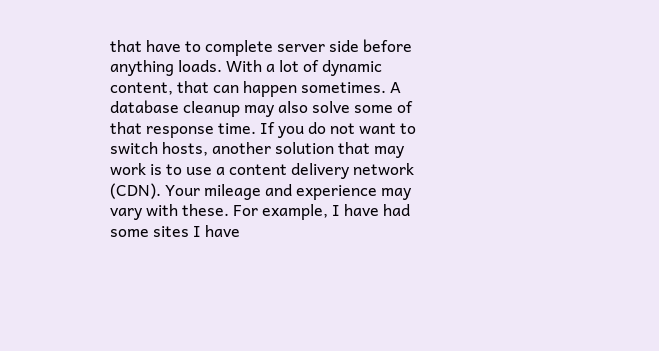that have to complete server side before anything loads. With a lot of dynamic content, that can happen sometimes. A database cleanup may also solve some of that response time. If you do not want to switch hosts, another solution that may work is to use a content delivery network (CDN). Your mileage and experience may vary with these. For example, I have had some sites I have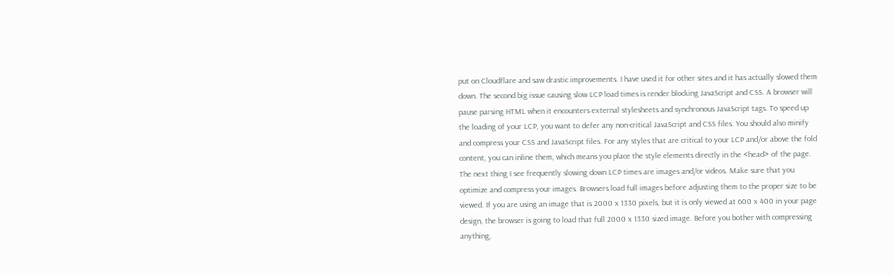put on Cloudflare and saw drastic improvements. I have used it for other sites and it has actually slowed them down. The second big issue causing slow LCP load times is render blocking JavaScript and CSS. A browser will pause parsing HTML when it encounters external stylesheets and synchronous JavaScript tags. To speed up the loading of your LCP, you want to defer any non-critical JavaScript and CSS files. You should also minify and compress your CSS and JavaScript files. For any styles that are critical to your LCP and/or above the fold content, you can inline them, which means you place the style elements directly in the <head> of the page. The next thing I see frequently slowing down LCP times are images and/or videos. Make sure that you optimize and compress your images. Browsers load full images before adjusting them to the proper size to be viewed. If you are using an image that is 2000 x 1330 pixels, but it is only viewed at 600 x 400 in your page design, the browser is going to load that full 2000 x 1330 sized image. Before you bother with compressing anything,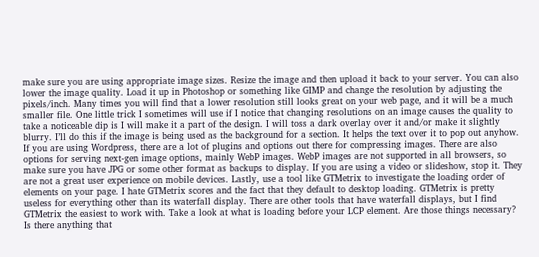make sure you are using appropriate image sizes. Resize the image and then upload it back to your server. You can also lower the image quality. Load it up in Photoshop or something like GIMP and change the resolution by adjusting the pixels/inch. Many times you will find that a lower resolution still looks great on your web page, and it will be a much smaller file. One little trick I sometimes will use if I notice that changing resolutions on an image causes the quality to take a noticeable dip is I will make it a part of the design. I will toss a dark overlay over it and/or make it slightly blurry. I’ll do this if the image is being used as the background for a section. It helps the text over it to pop out anyhow. If you are using Wordpress, there are a lot of plugins and options out there for compressing images. There are also options for serving next-gen image options, mainly WebP images. WebP images are not supported in all browsers, so make sure you have JPG or some other format as backups to display. If you are using a video or slideshow, stop it. They are not a great user experience on mobile devices. Lastly, use a tool like GTMetrix to investigate the loading order of elements on your page. I hate GTMetrix scores and the fact that they default to desktop loading. GTMetrix is pretty useless for everything other than its waterfall display. There are other tools that have waterfall displays, but I find GTMetrix the easiest to work with. Take a look at what is loading before your LCP element. Are those things necessary? Is there anything that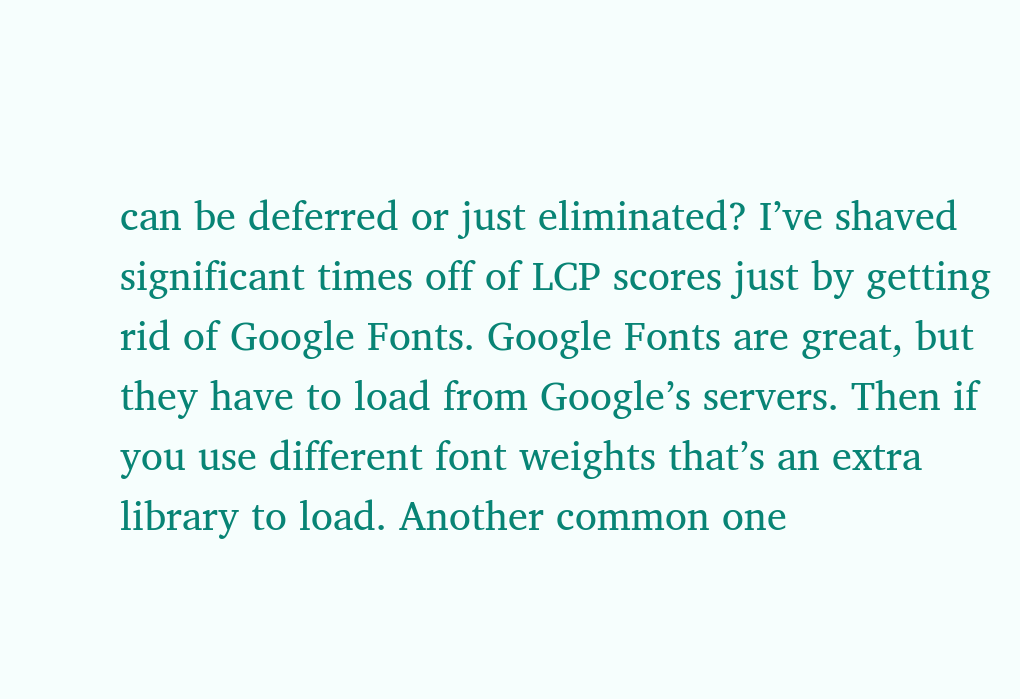can be deferred or just eliminated? I’ve shaved significant times off of LCP scores just by getting rid of Google Fonts. Google Fonts are great, but they have to load from Google’s servers. Then if you use different font weights that’s an extra library to load. Another common one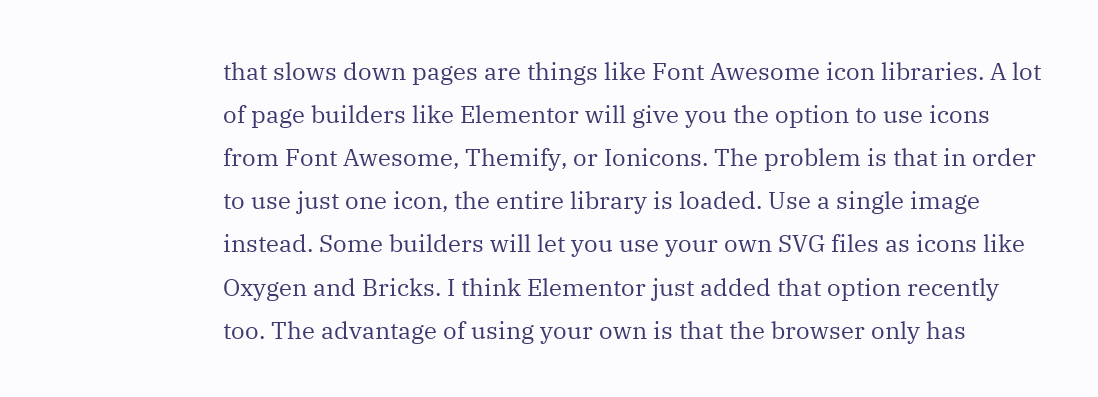that slows down pages are things like Font Awesome icon libraries. A lot of page builders like Elementor will give you the option to use icons from Font Awesome, Themify, or Ionicons. The problem is that in order to use just one icon, the entire library is loaded. Use a single image instead. Some builders will let you use your own SVG files as icons like Oxygen and Bricks. I think Elementor just added that option recently too. The advantage of using your own is that the browser only has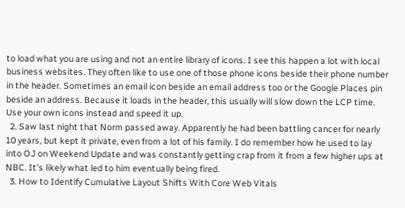to load what you are using and not an entire library of icons. I see this happen a lot with local business websites. They often like to use one of those phone icons beside their phone number in the header. Sometimes an email icon beside an email address too or the Google Places pin beside an address. Because it loads in the header, this usually will slow down the LCP time. Use your own icons instead and speed it up.
  2. Saw last night that Norm passed away. Apparently he had been battling cancer for nearly 10 years, but kept it private, even from a lot of his family. I do remember how he used to lay into OJ on Weekend Update and was constantly getting crap from it from a few higher ups at NBC. It's likely what led to him eventually being fired.
  3. How to Identify Cumulative Layout Shifts With Core Web Vitals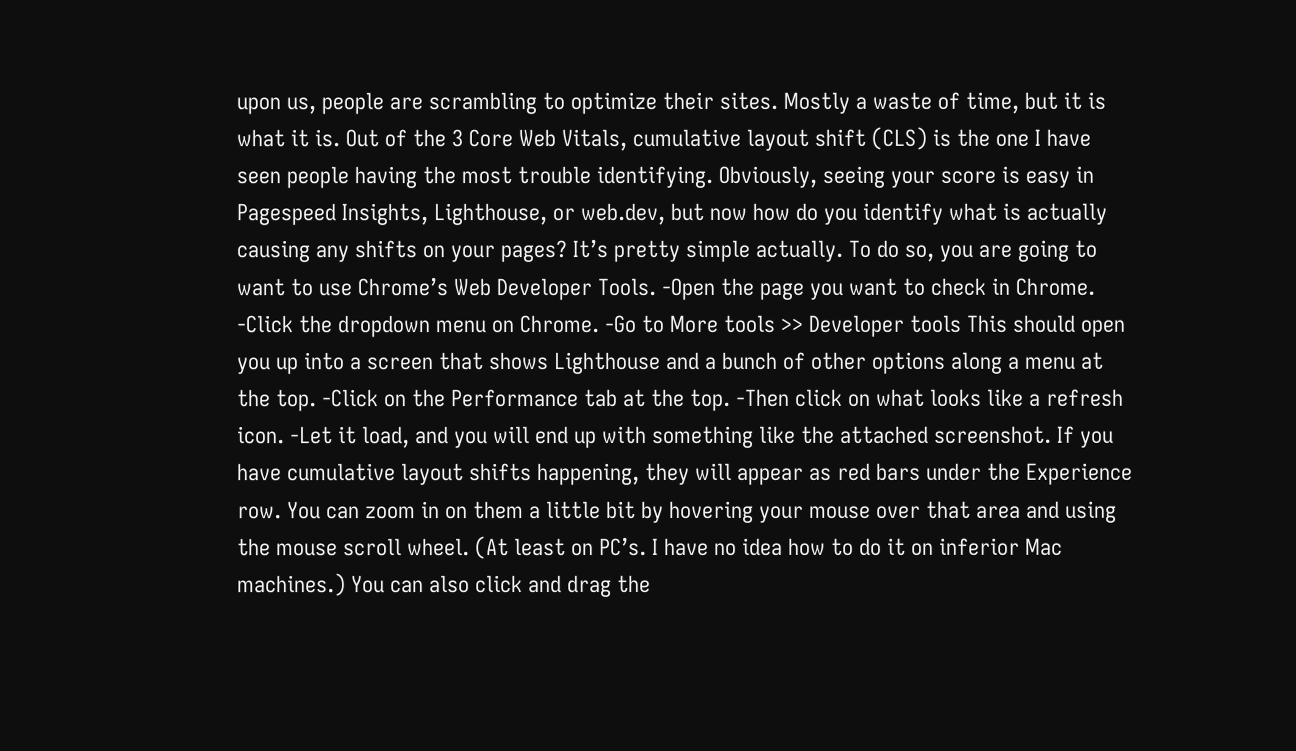upon us, people are scrambling to optimize their sites. Mostly a waste of time, but it is what it is. Out of the 3 Core Web Vitals, cumulative layout shift (CLS) is the one I have seen people having the most trouble identifying. Obviously, seeing your score is easy in Pagespeed Insights, Lighthouse, or web.dev, but now how do you identify what is actually causing any shifts on your pages? It’s pretty simple actually. To do so, you are going to want to use Chrome’s Web Developer Tools. -Open the page you want to check in Chrome. -Click the dropdown menu on Chrome. -Go to More tools >> Developer tools This should open you up into a screen that shows Lighthouse and a bunch of other options along a menu at the top. -Click on the Performance tab at the top. -Then click on what looks like a refresh icon. -Let it load, and you will end up with something like the attached screenshot. If you have cumulative layout shifts happening, they will appear as red bars under the Experience row. You can zoom in on them a little bit by hovering your mouse over that area and using the mouse scroll wheel. (At least on PC’s. I have no idea how to do it on inferior Mac machines.) You can also click and drag the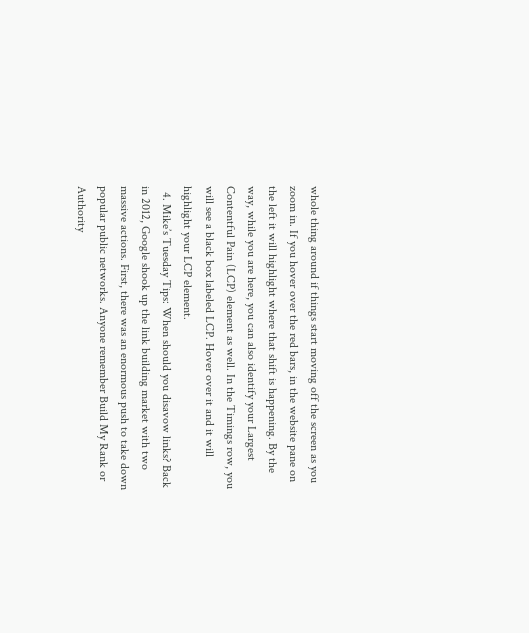whole thing around if things start moving off the screen as you zoom in. If you hover over the red bars, in the website pane on the left it will highlight where that shift is happening. By the way, while you are here, you can also identify your Largest Contentful Pain (LCP) element as well. In the Timings row, you will see a black box labeled LCP. Hover over it and it will highlight your LCP element.
  4. Mike’s Tuesday Tips: When should you disavow links? Back in 2012, Google shook up the link building market with two massive actions. First, there was an enormous push to take down popular public networks. Anyone remember Build My Rank or Authority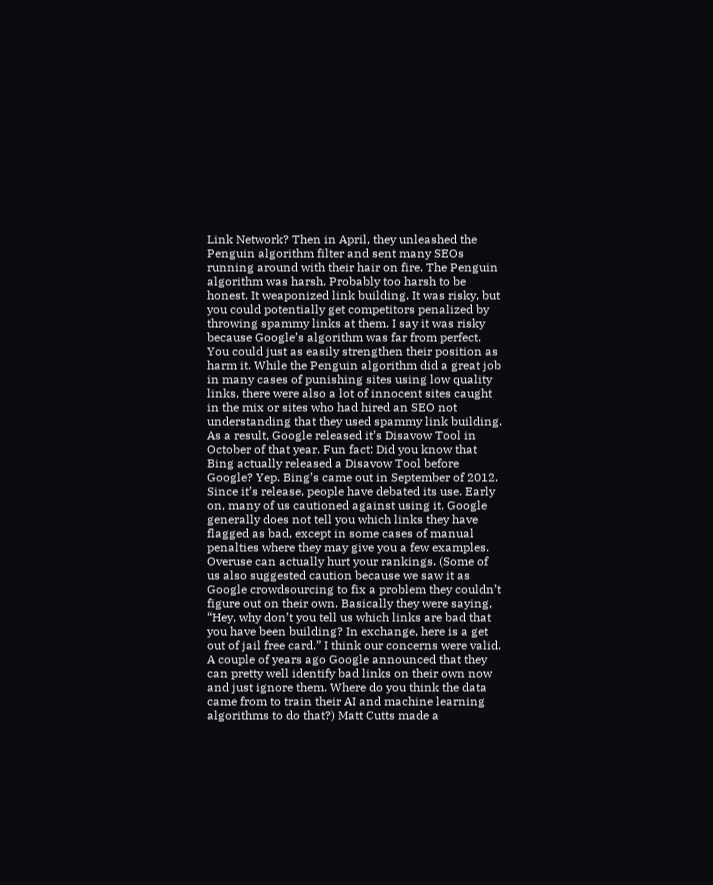Link Network? Then in April, they unleashed the Penguin algorithm filter and sent many SEOs running around with their hair on fire. The Penguin algorithm was harsh. Probably too harsh to be honest. It weaponized link building. It was risky, but you could potentially get competitors penalized by throwing spammy links at them. I say it was risky because Google’s algorithm was far from perfect. You could just as easily strengthen their position as harm it. While the Penguin algorithm did a great job in many cases of punishing sites using low quality links, there were also a lot of innocent sites caught in the mix or sites who had hired an SEO not understanding that they used spammy link building. As a result, Google released it’s Disavow Tool in October of that year. Fun fact: Did you know that Bing actually released a Disavow Tool before Google? Yep. Bing’s came out in September of 2012. Since it’s release, people have debated its use. Early on, many of us cautioned against using it. Google generally does not tell you which links they have flagged as bad, except in some cases of manual penalties where they may give you a few examples. Overuse can actually hurt your rankings. (Some of us also suggested caution because we saw it as Google crowdsourcing to fix a problem they couldn’t figure out on their own. Basically they were saying, “Hey, why don’t you tell us which links are bad that you have been building? In exchange, here is a get out of jail free card.” I think our concerns were valid. A couple of years ago Google announced that they can pretty well identify bad links on their own now and just ignore them. Where do you think the data came from to train their AI and machine learning algorithms to do that?) Matt Cutts made a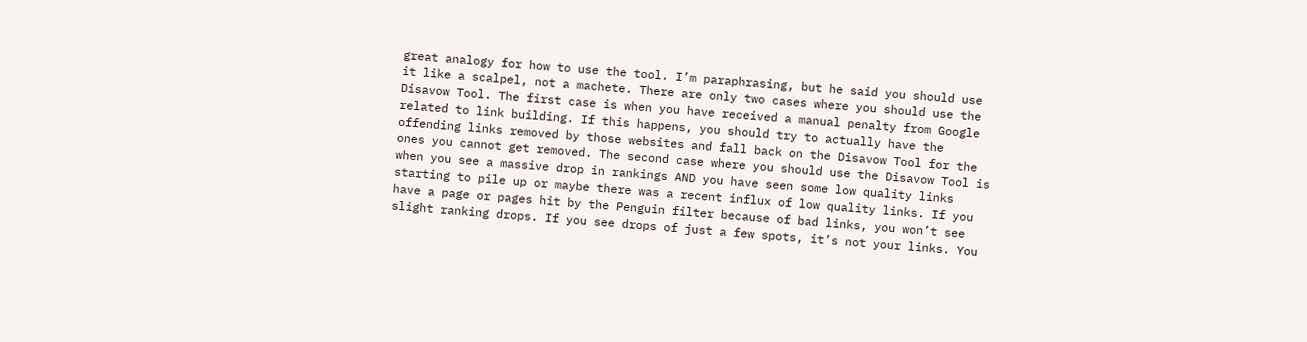great analogy for how to use the tool. I’m paraphrasing, but he said you should use it like a scalpel, not a machete. There are only two cases where you should use the Disavow Tool. The first case is when you have received a manual penalty from Google related to link building. If this happens, you should try to actually have the offending links removed by those websites and fall back on the Disavow Tool for the ones you cannot get removed. The second case where you should use the Disavow Tool is when you see a massive drop in rankings AND you have seen some low quality links starting to pile up or maybe there was a recent influx of low quality links. If you have a page or pages hit by the Penguin filter because of bad links, you won’t see slight ranking drops. If you see drops of just a few spots, it’s not your links. You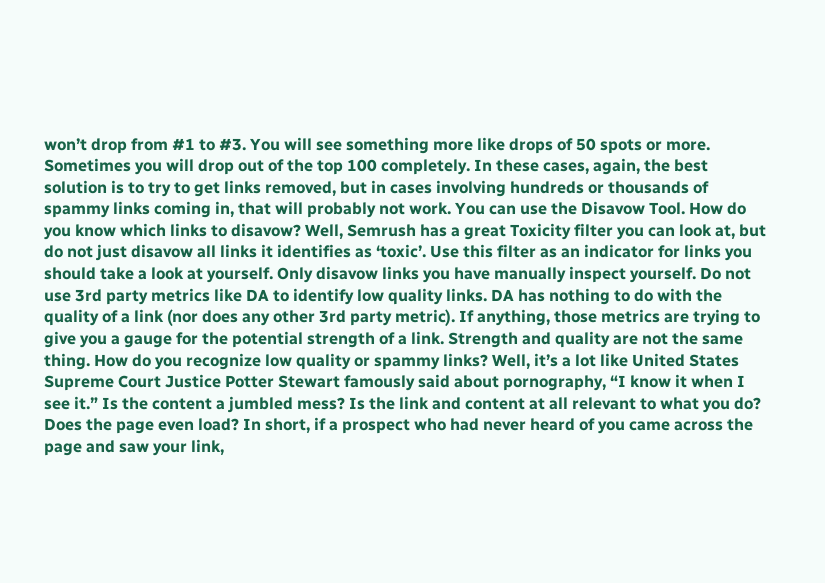won’t drop from #1 to #3. You will see something more like drops of 50 spots or more. Sometimes you will drop out of the top 100 completely. In these cases, again, the best solution is to try to get links removed, but in cases involving hundreds or thousands of spammy links coming in, that will probably not work. You can use the Disavow Tool. How do you know which links to disavow? Well, Semrush has a great Toxicity filter you can look at, but do not just disavow all links it identifies as ‘toxic’. Use this filter as an indicator for links you should take a look at yourself. Only disavow links you have manually inspect yourself. Do not use 3rd party metrics like DA to identify low quality links. DA has nothing to do with the quality of a link (nor does any other 3rd party metric). If anything, those metrics are trying to give you a gauge for the potential strength of a link. Strength and quality are not the same thing. How do you recognize low quality or spammy links? Well, it’s a lot like United States Supreme Court Justice Potter Stewart famously said about pornography, “I know it when I see it.” Is the content a jumbled mess? Is the link and content at all relevant to what you do? Does the page even load? In short, if a prospect who had never heard of you came across the page and saw your link,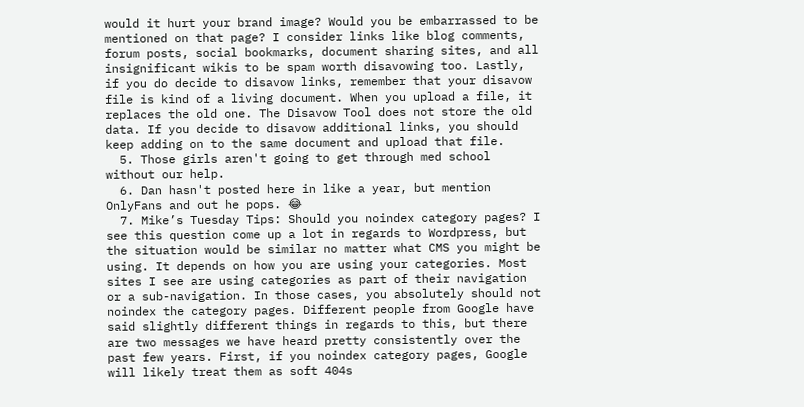would it hurt your brand image? Would you be embarrassed to be mentioned on that page? I consider links like blog comments, forum posts, social bookmarks, document sharing sites, and all insignificant wikis to be spam worth disavowing too. Lastly, if you do decide to disavow links, remember that your disavow file is kind of a living document. When you upload a file, it replaces the old one. The Disavow Tool does not store the old data. If you decide to disavow additional links, you should keep adding on to the same document and upload that file.
  5. Those girls aren't going to get through med school without our help.
  6. Dan hasn't posted here in like a year, but mention OnlyFans and out he pops. 😂
  7. Mike’s Tuesday Tips: Should you noindex category pages? I see this question come up a lot in regards to Wordpress, but the situation would be similar no matter what CMS you might be using. It depends on how you are using your categories. Most sites I see are using categories as part of their navigation or a sub-navigation. In those cases, you absolutely should not noindex the category pages. Different people from Google have said slightly different things in regards to this, but there are two messages we have heard pretty consistently over the past few years. First, if you noindex category pages, Google will likely treat them as soft 404s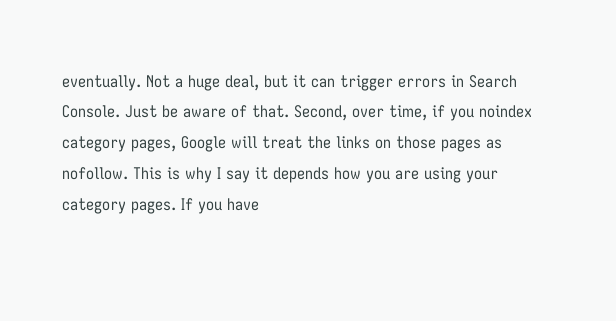eventually. Not a huge deal, but it can trigger errors in Search Console. Just be aware of that. Second, over time, if you noindex category pages, Google will treat the links on those pages as nofollow. This is why I say it depends how you are using your category pages. If you have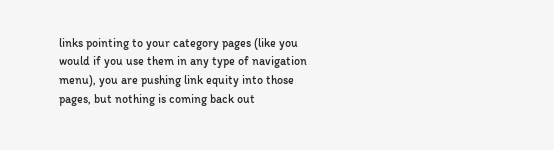links pointing to your category pages (like you would if you use them in any type of navigation menu), you are pushing link equity into those pages, but nothing is coming back out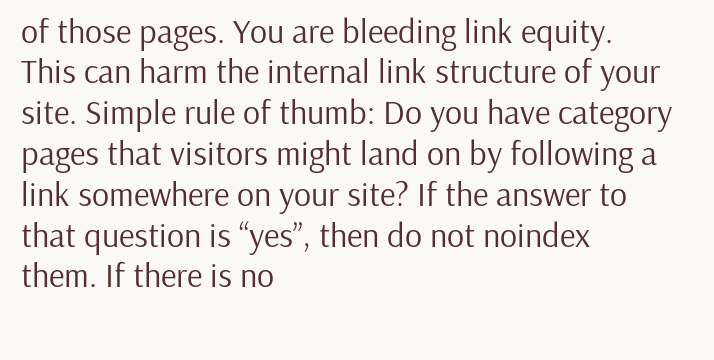of those pages. You are bleeding link equity. This can harm the internal link structure of your site. Simple rule of thumb: Do you have category pages that visitors might land on by following a link somewhere on your site? If the answer to that question is “yes”, then do not noindex them. If there is no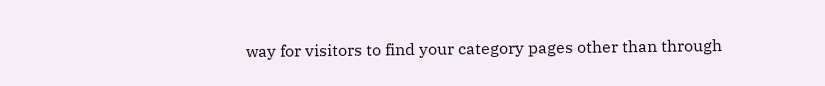way for visitors to find your category pages other than through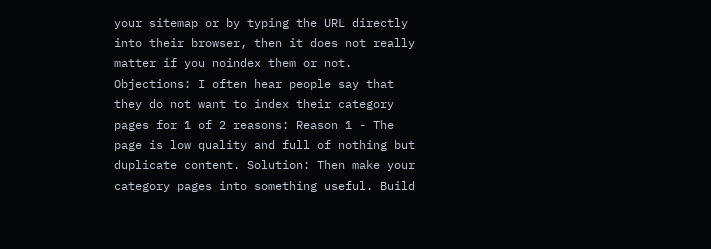your sitemap or by typing the URL directly into their browser, then it does not really matter if you noindex them or not. Objections: I often hear people say that they do not want to index their category pages for 1 of 2 reasons: Reason 1 - The page is low quality and full of nothing but duplicate content. Solution: Then make your category pages into something useful. Build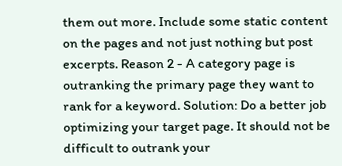them out more. Include some static content on the pages and not just nothing but post excerpts. Reason 2 - A category page is outranking the primary page they want to rank for a keyword. Solution: Do a better job optimizing your target page. It should not be difficult to outrank your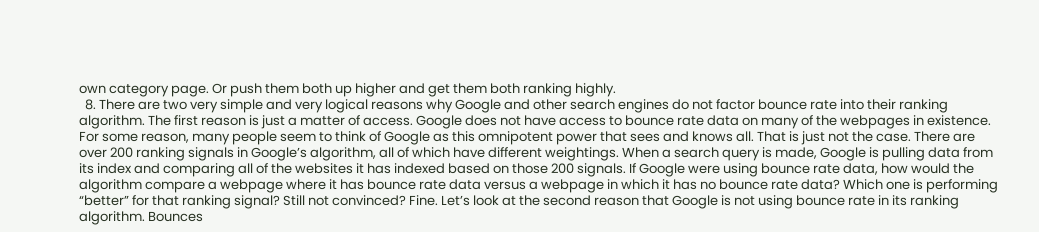own category page. Or push them both up higher and get them both ranking highly.
  8. There are two very simple and very logical reasons why Google and other search engines do not factor bounce rate into their ranking algorithm. The first reason is just a matter of access. Google does not have access to bounce rate data on many of the webpages in existence. For some reason, many people seem to think of Google as this omnipotent power that sees and knows all. That is just not the case. There are over 200 ranking signals in Google’s algorithm, all of which have different weightings. When a search query is made, Google is pulling data from its index and comparing all of the websites it has indexed based on those 200 signals. If Google were using bounce rate data, how would the algorithm compare a webpage where it has bounce rate data versus a webpage in which it has no bounce rate data? Which one is performing “better” for that ranking signal? Still not convinced? Fine. Let’s look at the second reason that Google is not using bounce rate in its ranking algorithm. Bounces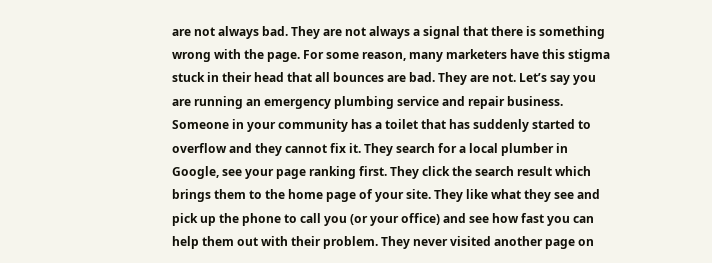are not always bad. They are not always a signal that there is something wrong with the page. For some reason, many marketers have this stigma stuck in their head that all bounces are bad. They are not. Let’s say you are running an emergency plumbing service and repair business. Someone in your community has a toilet that has suddenly started to overflow and they cannot fix it. They search for a local plumber in Google, see your page ranking first. They click the search result which brings them to the home page of your site. They like what they see and pick up the phone to call you (or your office) and see how fast you can help them out with their problem. They never visited another page on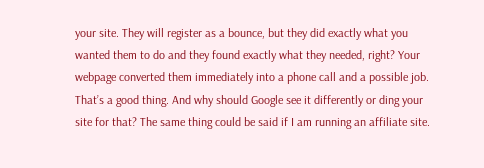your site. They will register as a bounce, but they did exactly what you wanted them to do and they found exactly what they needed, right? Your webpage converted them immediately into a phone call and a possible job. That’s a good thing. And why should Google see it differently or ding your site for that? The same thing could be said if I am running an affiliate site.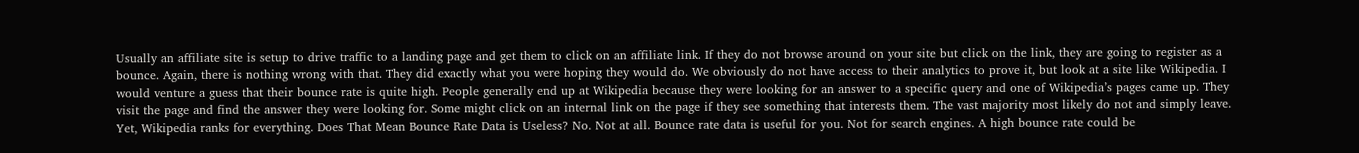Usually an affiliate site is setup to drive traffic to a landing page and get them to click on an affiliate link. If they do not browse around on your site but click on the link, they are going to register as a bounce. Again, there is nothing wrong with that. They did exactly what you were hoping they would do. We obviously do not have access to their analytics to prove it, but look at a site like Wikipedia. I would venture a guess that their bounce rate is quite high. People generally end up at Wikipedia because they were looking for an answer to a specific query and one of Wikipedia’s pages came up. They visit the page and find the answer they were looking for. Some might click on an internal link on the page if they see something that interests them. The vast majority most likely do not and simply leave. Yet, Wikipedia ranks for everything. Does That Mean Bounce Rate Data is Useless? No. Not at all. Bounce rate data is useful for you. Not for search engines. A high bounce rate could be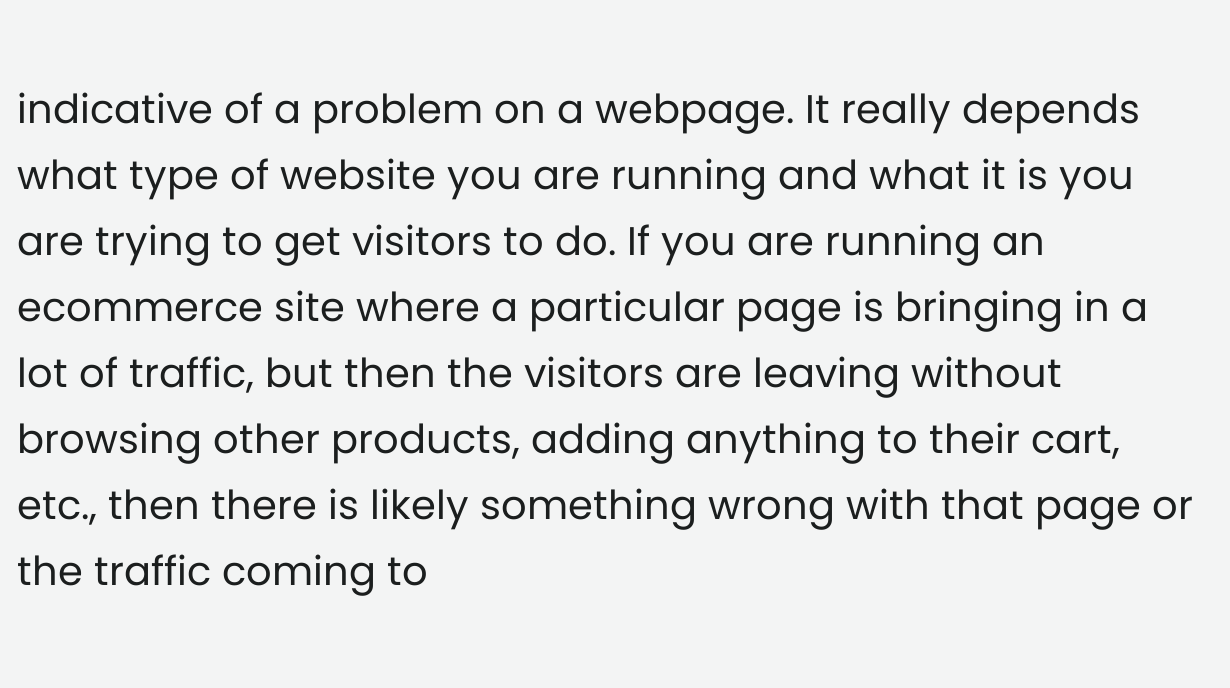indicative of a problem on a webpage. It really depends what type of website you are running and what it is you are trying to get visitors to do. If you are running an ecommerce site where a particular page is bringing in a lot of traffic, but then the visitors are leaving without browsing other products, adding anything to their cart, etc., then there is likely something wrong with that page or the traffic coming to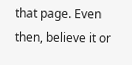that page. Even then, believe it or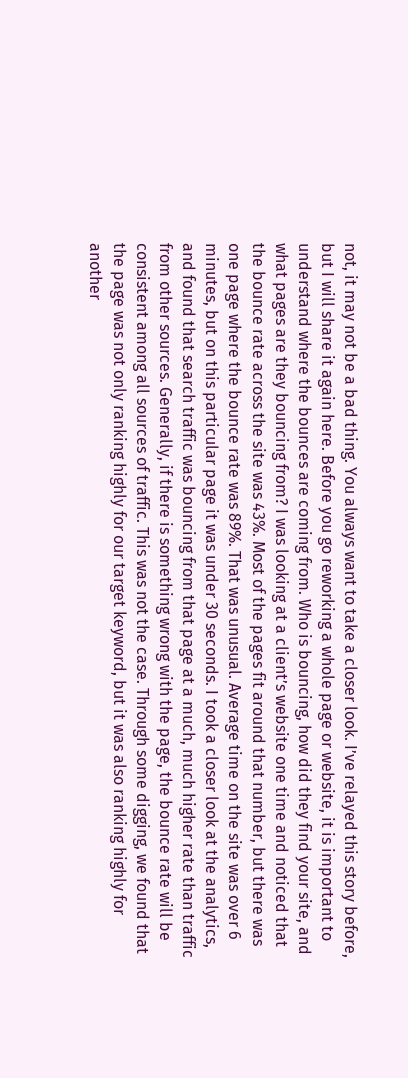not, it may not be a bad thing. You always want to take a closer look. I’ve relayed this story before, but I will share it again here. Before you go reworking a whole page or website, it is important to understand where the bounces are coming from. Who is bouncing, how did they find your site, and what pages are they bouncing from? I was looking at a client’s website one time and noticed that the bounce rate across the site was 43%. Most of the pages fit around that number, but there was one page where the bounce rate was 89%. That was unusual. Average time on the site was over 6 minutes, but on this particular page it was under 30 seconds. I took a closer look at the analytics, and found that search traffic was bouncing from that page at a much, much higher rate than traffic from other sources. Generally, if there is something wrong with the page, the bounce rate will be consistent among all sources of traffic. This was not the case. Through some digging, we found that the page was not only ranking highly for our target keyword, but it was also ranking highly for another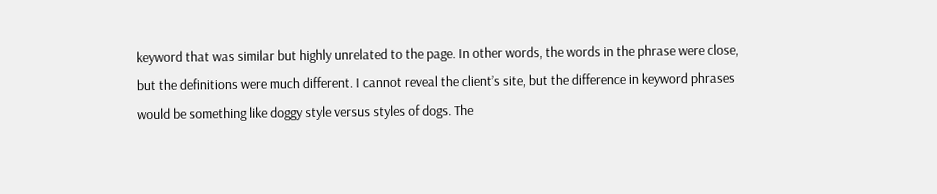keyword that was similar but highly unrelated to the page. In other words, the words in the phrase were close, but the definitions were much different. I cannot reveal the client’s site, but the difference in keyword phrases would be something like doggy style versus styles of dogs. The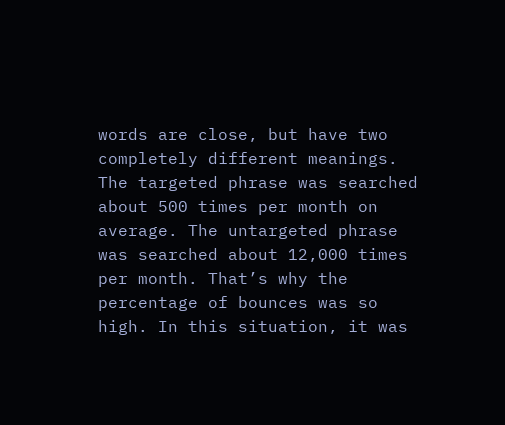words are close, but have two completely different meanings. The targeted phrase was searched about 500 times per month on average. The untargeted phrase was searched about 12,000 times per month. That’s why the percentage of bounces was so high. In this situation, it was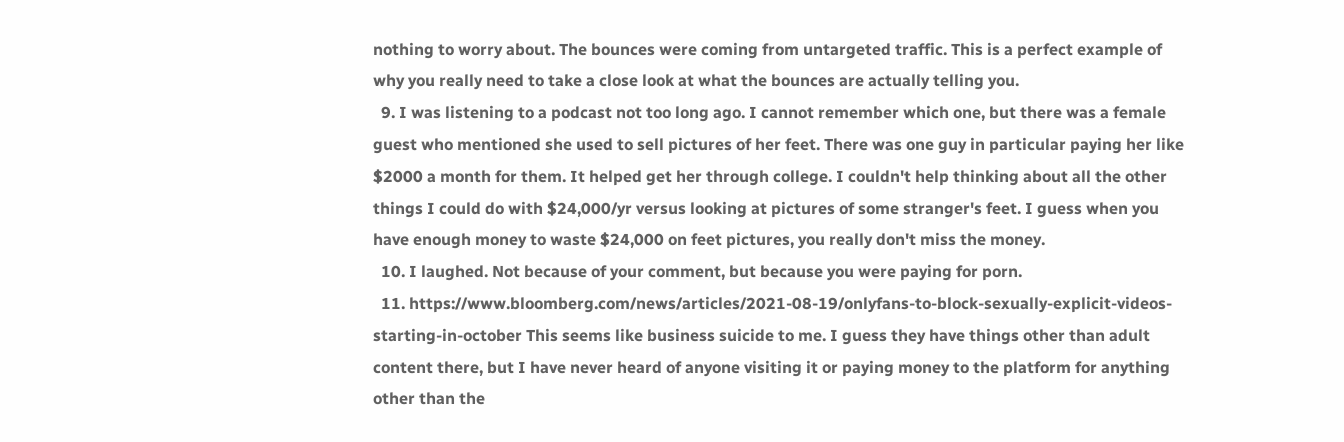nothing to worry about. The bounces were coming from untargeted traffic. This is a perfect example of why you really need to take a close look at what the bounces are actually telling you.
  9. I was listening to a podcast not too long ago. I cannot remember which one, but there was a female guest who mentioned she used to sell pictures of her feet. There was one guy in particular paying her like $2000 a month for them. It helped get her through college. I couldn't help thinking about all the other things I could do with $24,000/yr versus looking at pictures of some stranger's feet. I guess when you have enough money to waste $24,000 on feet pictures, you really don't miss the money.
  10. I laughed. Not because of your comment, but because you were paying for porn.
  11. https://www.bloomberg.com/news/articles/2021-08-19/onlyfans-to-block-sexually-explicit-videos-starting-in-october This seems like business suicide to me. I guess they have things other than adult content there, but I have never heard of anyone visiting it or paying money to the platform for anything other than the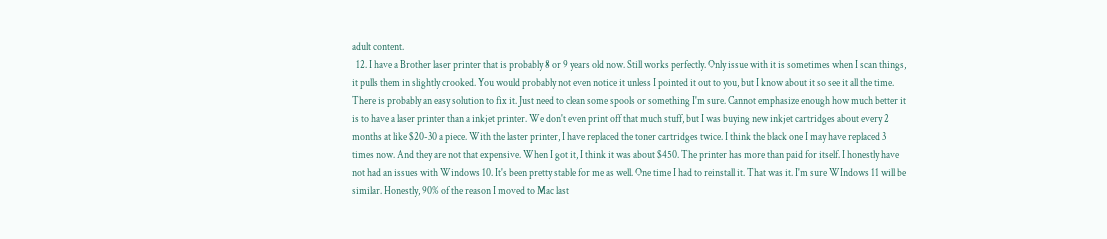adult content.
  12. I have a Brother laser printer that is probably 8 or 9 years old now. Still works perfectly. Only issue with it is sometimes when I scan things, it pulls them in slightly crooked. You would probably not even notice it unless I pointed it out to you, but I know about it so see it all the time. There is probably an easy solution to fix it. Just need to clean some spools or something I'm sure. Cannot emphasize enough how much better it is to have a laser printer than a inkjet printer. We don't even print off that much stuff, but I was buying new inkjet cartridges about every 2 months at like $20-30 a piece. With the laster printer, I have replaced the toner cartridges twice. I think the black one I may have replaced 3 times now. And they are not that expensive. When I got it, I think it was about $450. The printer has more than paid for itself. I honestly have not had an issues with Windows 10. It's been pretty stable for me as well. One time I had to reinstall it. That was it. I'm sure WIndows 11 will be similar. Honestly, 90% of the reason I moved to Mac last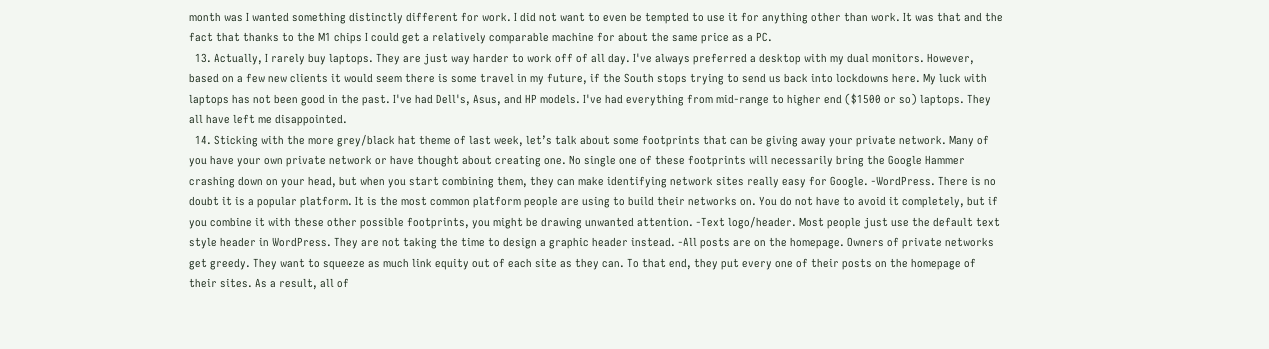month was I wanted something distinctly different for work. I did not want to even be tempted to use it for anything other than work. It was that and the fact that thanks to the M1 chips I could get a relatively comparable machine for about the same price as a PC.
  13. Actually, I rarely buy laptops. They are just way harder to work off of all day. I've always preferred a desktop with my dual monitors. However, based on a few new clients it would seem there is some travel in my future, if the South stops trying to send us back into lockdowns here. My luck with laptops has not been good in the past. I've had Dell's, Asus, and HP models. I've had everything from mid-range to higher end ($1500 or so) laptops. They all have left me disappointed.
  14. Sticking with the more grey/black hat theme of last week, let’s talk about some footprints that can be giving away your private network. Many of you have your own private network or have thought about creating one. No single one of these footprints will necessarily bring the Google Hammer crashing down on your head, but when you start combining them, they can make identifying network sites really easy for Google. -WordPress. There is no doubt it is a popular platform. It is the most common platform people are using to build their networks on. You do not have to avoid it completely, but if you combine it with these other possible footprints, you might be drawing unwanted attention. -Text logo/header. Most people just use the default text style header in WordPress. They are not taking the time to design a graphic header instead. -All posts are on the homepage. Owners of private networks get greedy. They want to squeeze as much link equity out of each site as they can. To that end, they put every one of their posts on the homepage of their sites. As a result, all of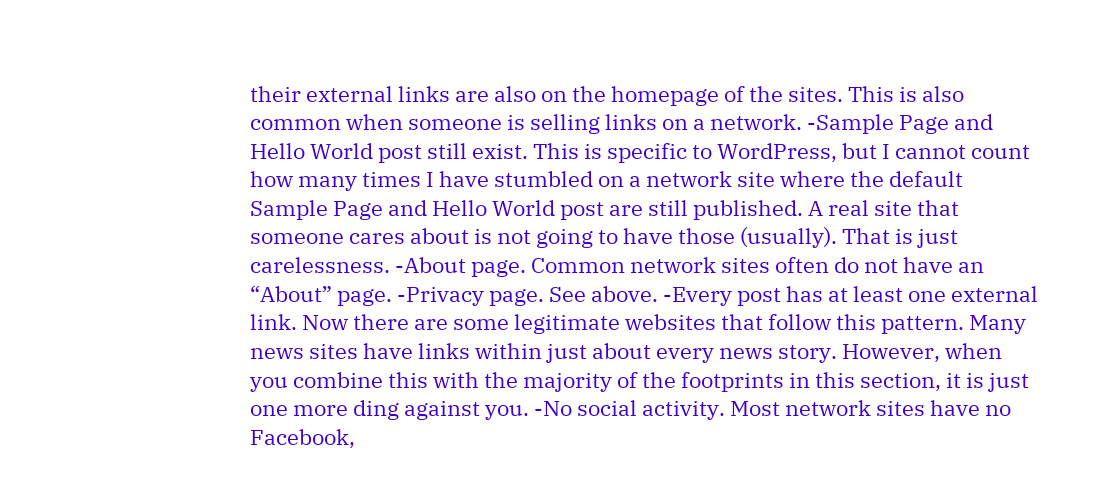their external links are also on the homepage of the sites. This is also common when someone is selling links on a network. -Sample Page and Hello World post still exist. This is specific to WordPress, but I cannot count how many times I have stumbled on a network site where the default Sample Page and Hello World post are still published. A real site that someone cares about is not going to have those (usually). That is just carelessness. -About page. Common network sites often do not have an “About” page. -Privacy page. See above. -Every post has at least one external link. Now there are some legitimate websites that follow this pattern. Many news sites have links within just about every news story. However, when you combine this with the majority of the footprints in this section, it is just one more ding against you. -No social activity. Most network sites have no Facebook,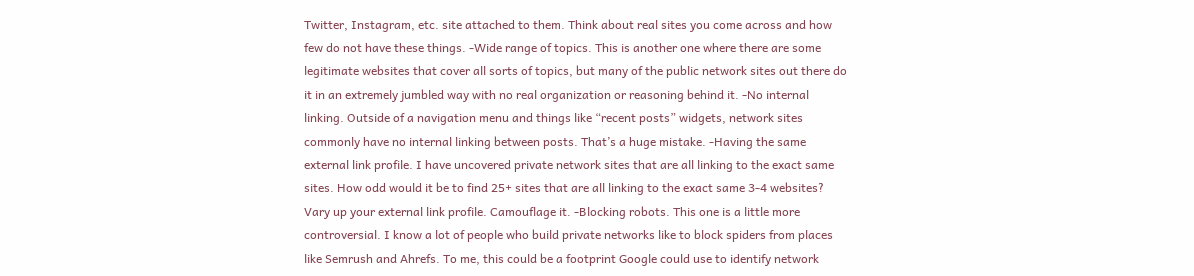Twitter, Instagram, etc. site attached to them. Think about real sites you come across and how few do not have these things. -Wide range of topics. This is another one where there are some legitimate websites that cover all sorts of topics, but many of the public network sites out there do it in an extremely jumbled way with no real organization or reasoning behind it. -No internal linking. Outside of a navigation menu and things like “recent posts” widgets, network sites commonly have no internal linking between posts. That’s a huge mistake. -Having the same external link profile. I have uncovered private network sites that are all linking to the exact same sites. How odd would it be to find 25+ sites that are all linking to the exact same 3-4 websites? Vary up your external link profile. Camouflage it. -Blocking robots. This one is a little more controversial. I know a lot of people who build private networks like to block spiders from places like Semrush and Ahrefs. To me, this could be a footprint Google could use to identify network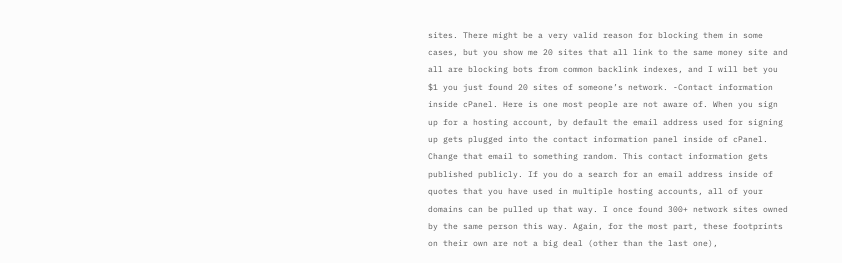sites. There might be a very valid reason for blocking them in some cases, but you show me 20 sites that all link to the same money site and all are blocking bots from common backlink indexes, and I will bet you $1 you just found 20 sites of someone’s network. -Contact information inside cPanel. Here is one most people are not aware of. When you sign up for a hosting account, by default the email address used for signing up gets plugged into the contact information panel inside of cPanel. Change that email to something random. This contact information gets published publicly. If you do a search for an email address inside of quotes that you have used in multiple hosting accounts, all of your domains can be pulled up that way. I once found 300+ network sites owned by the same person this way. Again, for the most part, these footprints on their own are not a big deal (other than the last one),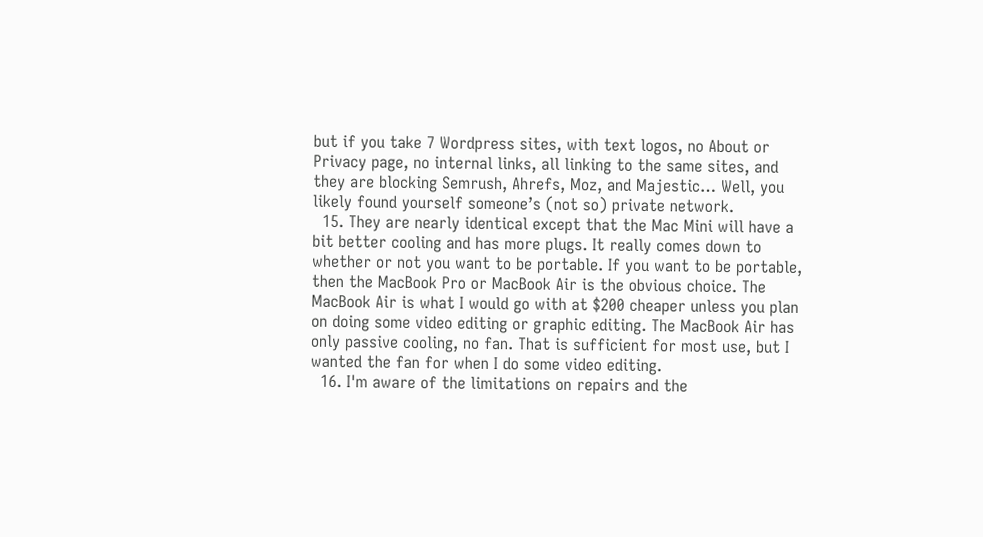but if you take 7 Wordpress sites, with text logos, no About or Privacy page, no internal links, all linking to the same sites, and they are blocking Semrush, Ahrefs, Moz, and Majestic… Well, you likely found yourself someone’s (not so) private network.
  15. They are nearly identical except that the Mac Mini will have a bit better cooling and has more plugs. It really comes down to whether or not you want to be portable. If you want to be portable, then the MacBook Pro or MacBook Air is the obvious choice. The MacBook Air is what I would go with at $200 cheaper unless you plan on doing some video editing or graphic editing. The MacBook Air has only passive cooling, no fan. That is sufficient for most use, but I wanted the fan for when I do some video editing.
  16. I'm aware of the limitations on repairs and the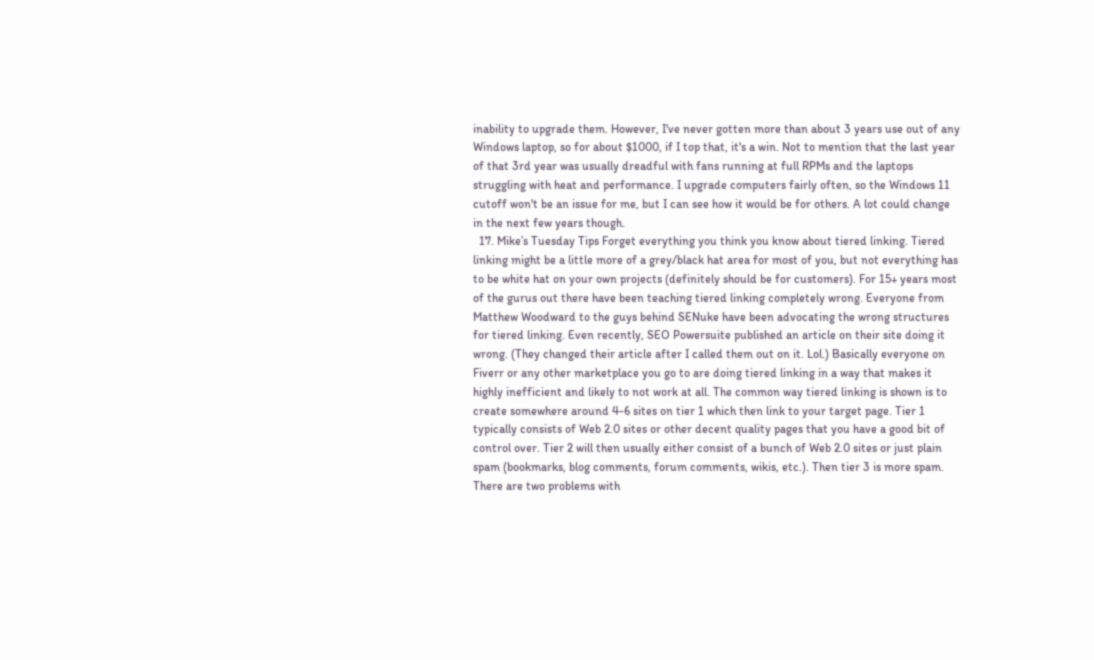inability to upgrade them. However, I've never gotten more than about 3 years use out of any Windows laptop, so for about $1000, if I top that, it's a win. Not to mention that the last year of that 3rd year was usually dreadful with fans running at full RPMs and the laptops struggling with heat and performance. I upgrade computers fairly often, so the Windows 11 cutoff won't be an issue for me, but I can see how it would be for others. A lot could change in the next few years though.
  17. Mike’s Tuesday Tips Forget everything you think you know about tiered linking. Tiered linking might be a little more of a grey/black hat area for most of you, but not everything has to be white hat on your own projects (definitely should be for customers). For 15+ years most of the gurus out there have been teaching tiered linking completely wrong. Everyone from Matthew Woodward to the guys behind SENuke have been advocating the wrong structures for tiered linking. Even recently, SEO Powersuite published an article on their site doing it wrong. (They changed their article after I called them out on it. Lol.) Basically everyone on Fiverr or any other marketplace you go to are doing tiered linking in a way that makes it highly inefficient and likely to not work at all. The common way tiered linking is shown is to create somewhere around 4-6 sites on tier 1 which then link to your target page. Tier 1 typically consists of Web 2.0 sites or other decent quality pages that you have a good bit of control over. Tier 2 will then usually either consist of a bunch of Web 2.0 sites or just plain spam (bookmarks, blog comments, forum comments, wikis, etc.). Then tier 3 is more spam. There are two problems with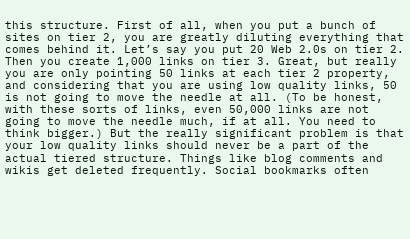this structure. First of all, when you put a bunch of sites on tier 2, you are greatly diluting everything that comes behind it. Let’s say you put 20 Web 2.0s on tier 2. Then you create 1,000 links on tier 3. Great, but really you are only pointing 50 links at each tier 2 property, and considering that you are using low quality links, 50 is not going to move the needle at all. (To be honest, with these sorts of links, even 50,000 links are not going to move the needle much, if at all. You need to think bigger.) But the really significant problem is that your low quality links should never be a part of the actual tiered structure. Things like blog comments and wikis get deleted frequently. Social bookmarks often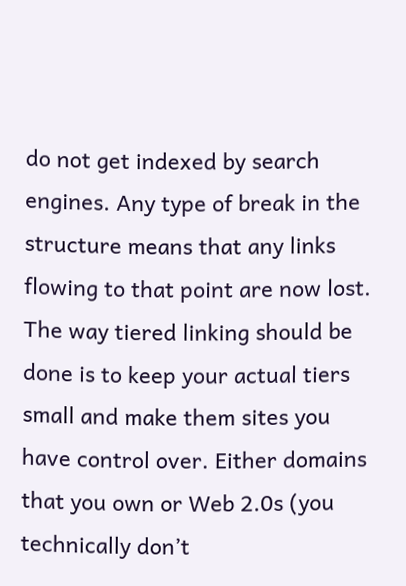do not get indexed by search engines. Any type of break in the structure means that any links flowing to that point are now lost. The way tiered linking should be done is to keep your actual tiers small and make them sites you have control over. Either domains that you own or Web 2.0s (you technically don’t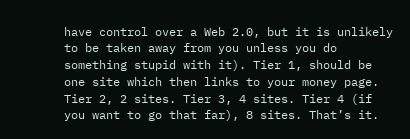have control over a Web 2.0, but it is unlikely to be taken away from you unless you do something stupid with it). Tier 1, should be one site which then links to your money page. Tier 2, 2 sites. Tier 3, 4 sites. Tier 4 (if you want to go that far), 8 sites. That’s it.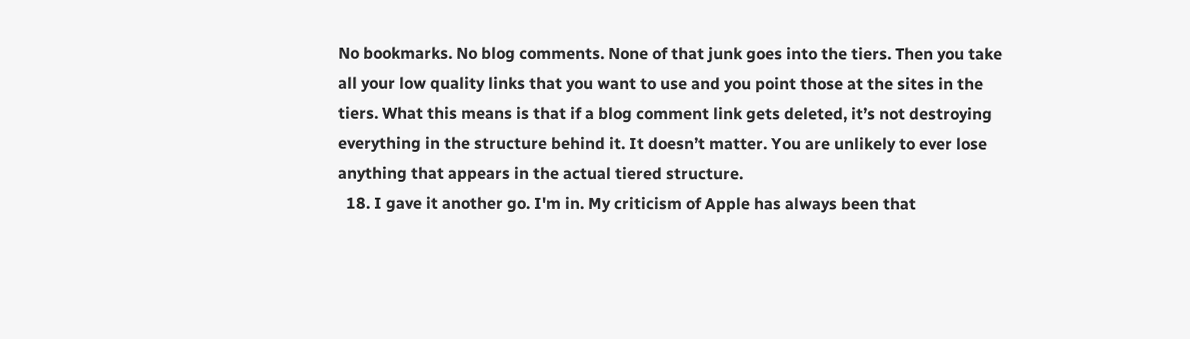No bookmarks. No blog comments. None of that junk goes into the tiers. Then you take all your low quality links that you want to use and you point those at the sites in the tiers. What this means is that if a blog comment link gets deleted, it’s not destroying everything in the structure behind it. It doesn’t matter. You are unlikely to ever lose anything that appears in the actual tiered structure.
  18. I gave it another go. I'm in. My criticism of Apple has always been that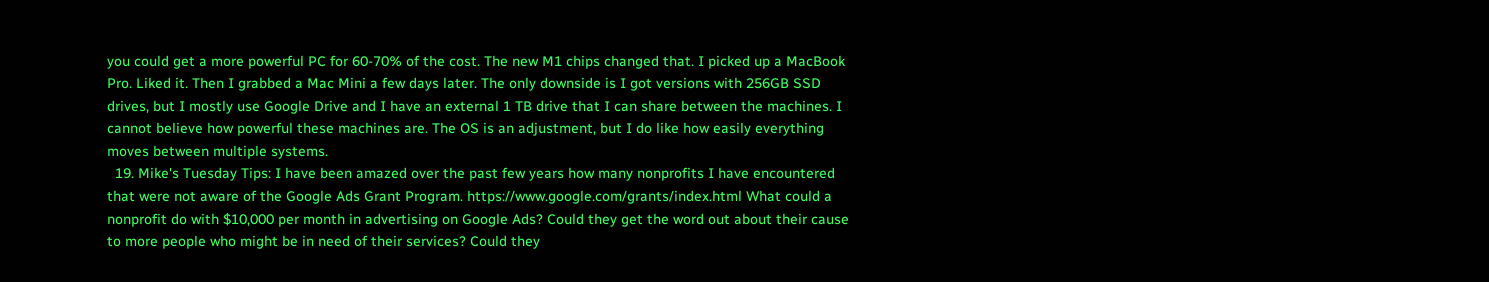you could get a more powerful PC for 60-70% of the cost. The new M1 chips changed that. I picked up a MacBook Pro. Liked it. Then I grabbed a Mac Mini a few days later. The only downside is I got versions with 256GB SSD drives, but I mostly use Google Drive and I have an external 1 TB drive that I can share between the machines. I cannot believe how powerful these machines are. The OS is an adjustment, but I do like how easily everything moves between multiple systems.
  19. Mike's Tuesday Tips: I have been amazed over the past few years how many nonprofits I have encountered that were not aware of the Google Ads Grant Program. https://www.google.com/grants/index.html What could a nonprofit do with $10,000 per month in advertising on Google Ads? Could they get the word out about their cause to more people who might be in need of their services? Could they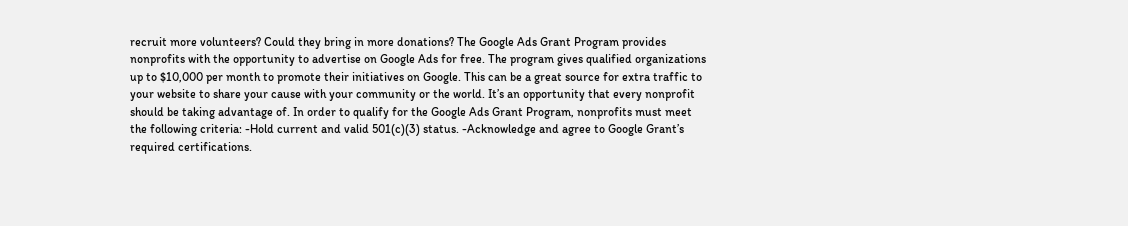recruit more volunteers? Could they bring in more donations? The Google Ads Grant Program provides nonprofits with the opportunity to advertise on Google Ads for free. The program gives qualified organizations up to $10,000 per month to promote their initiatives on Google. This can be a great source for extra traffic to your website to share your cause with your community or the world. It’s an opportunity that every nonprofit should be taking advantage of. In order to qualify for the Google Ads Grant Program, nonprofits must meet the following criteria: -Hold current and valid 501(c)(3) status. -Acknowledge and agree to Google Grant’s required certifications.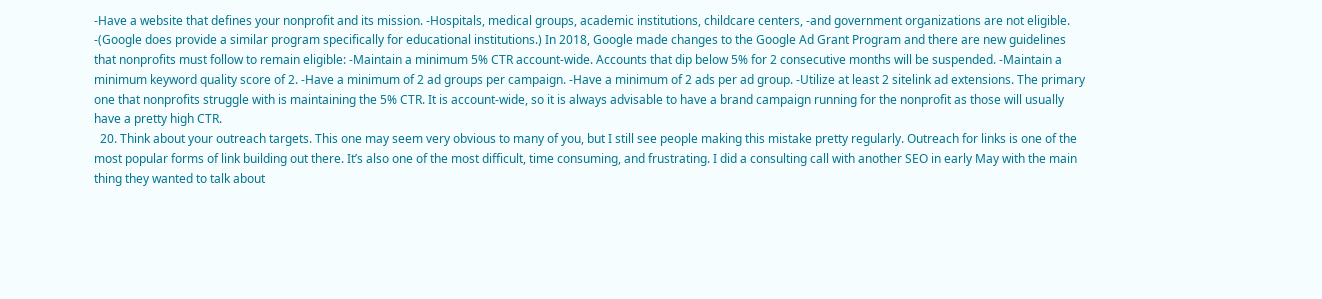-Have a website that defines your nonprofit and its mission. -Hospitals, medical groups, academic institutions, childcare centers, -and government organizations are not eligible. -(Google does provide a similar program specifically for educational institutions.) In 2018, Google made changes to the Google Ad Grant Program and there are new guidelines that nonprofits must follow to remain eligible: -Maintain a minimum 5% CTR account-wide. Accounts that dip below 5% for 2 consecutive months will be suspended. -Maintain a minimum keyword quality score of 2. -Have a minimum of 2 ad groups per campaign. -Have a minimum of 2 ads per ad group. -Utilize at least 2 sitelink ad extensions. The primary one that nonprofits struggle with is maintaining the 5% CTR. It is account-wide, so it is always advisable to have a brand campaign running for the nonprofit as those will usually have a pretty high CTR.
  20. Think about your outreach targets. This one may seem very obvious to many of you, but I still see people making this mistake pretty regularly. Outreach for links is one of the most popular forms of link building out there. It’s also one of the most difficult, time consuming, and frustrating. I did a consulting call with another SEO in early May with the main thing they wanted to talk about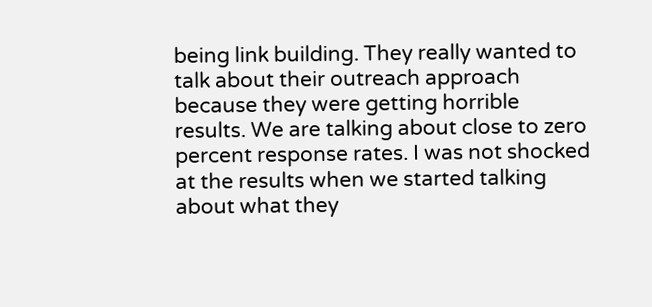being link building. They really wanted to talk about their outreach approach because they were getting horrible results. We are talking about close to zero percent response rates. I was not shocked at the results when we started talking about what they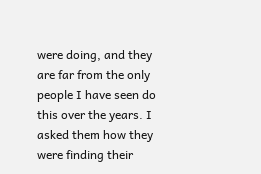were doing, and they are far from the only people I have seen do this over the years. I asked them how they were finding their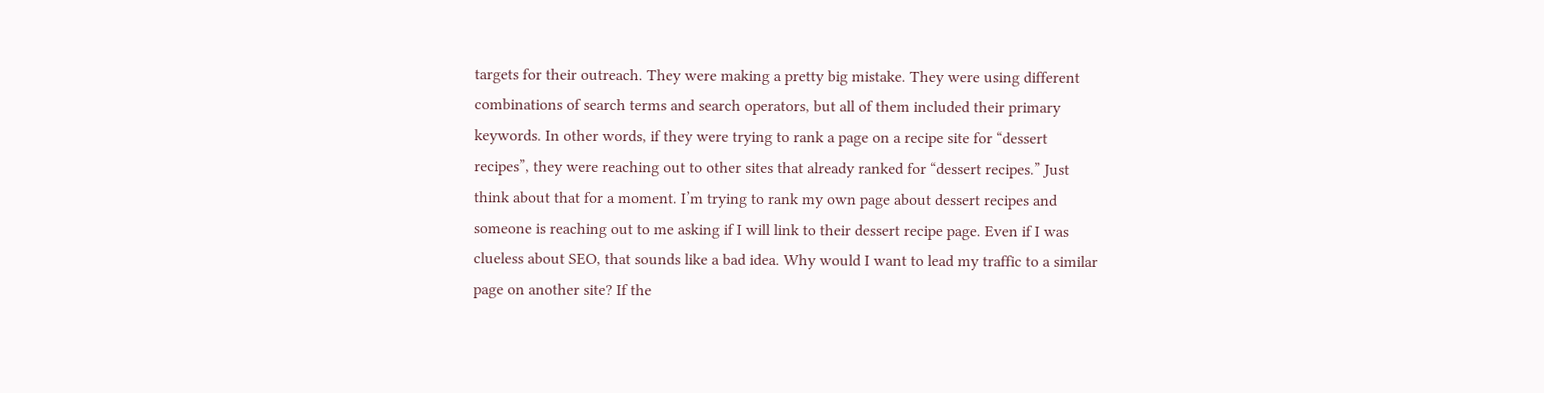targets for their outreach. They were making a pretty big mistake. They were using different combinations of search terms and search operators, but all of them included their primary keywords. In other words, if they were trying to rank a page on a recipe site for “dessert recipes”, they were reaching out to other sites that already ranked for “dessert recipes.” Just think about that for a moment. I’m trying to rank my own page about dessert recipes and someone is reaching out to me asking if I will link to their dessert recipe page. Even if I was clueless about SEO, that sounds like a bad idea. Why would I want to lead my traffic to a similar page on another site? If the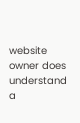website owner does understand a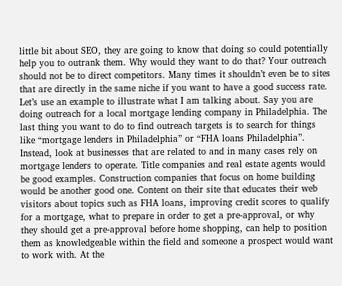little bit about SEO, they are going to know that doing so could potentially help you to outrank them. Why would they want to do that? Your outreach should not be to direct competitors. Many times it shouldn’t even be to sites that are directly in the same niche if you want to have a good success rate. Let’s use an example to illustrate what I am talking about. Say you are doing outreach for a local mortgage lending company in Philadelphia. The last thing you want to do to find outreach targets is to search for things like “mortgage lenders in Philadelphia” or “FHA loans Philadelphia”. Instead, look at businesses that are related to and in many cases rely on mortgage lenders to operate. Title companies and real estate agents would be good examples. Construction companies that focus on home building would be another good one. Content on their site that educates their web visitors about topics such as FHA loans, improving credit scores to qualify for a mortgage, what to prepare in order to get a pre-approval, or why they should get a pre-approval before home shopping, can help to position them as knowledgeable within the field and someone a prospect would want to work with. At the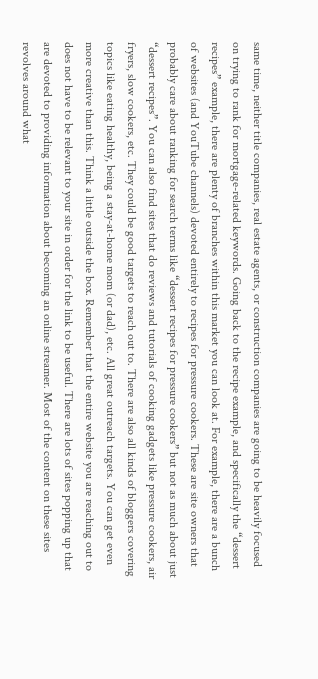same time, neither title companies, real estate agents, or construction companies are going to be heavily focused on trying to rank for mortgage-related keywords. Going back to the recipe example, and specifically the “dessert recipes” example, there are plenty of branches within this market you can look at. For example, there are a bunch of websites (and YouTube channels) devoted entirely to recipes for pressure cookers. These are site owners that probably care about ranking for search terms like “dessert recipes for pressure cookers” but not as much about just “dessert recipes”. You can also find sites that do reviews and tutorials of cooking gadgets like pressure cookers, air fryers, slow cookers, etc. They could be good targets to reach out to. There are also all kinds of bloggers covering topics like eating healthy, being a stay-at-home mom (or dad), etc. All great outreach targets. You can get even more creative than this. Think a little outside the box. Remember that the entire website you are reaching out to does not have to be relevant to your site in order for the link to be useful. There are lots of sites popping up that are devoted to providing information about becoming an online streamer. Most of the content on these sites revolves around what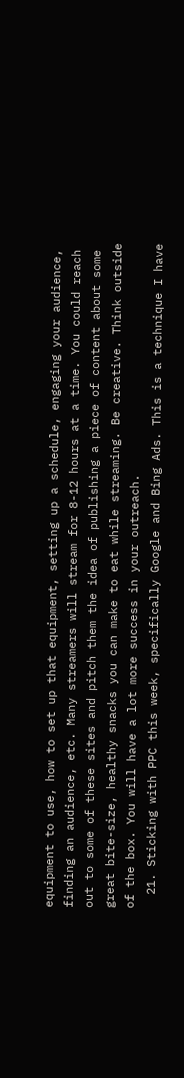equipment to use, how to set up that equipment, setting up a schedule, engaging your audience, finding an audience, etc. Many streamers will stream for 8-12 hours at a time. You could reach out to some of these sites and pitch them the idea of publishing a piece of content about some great bite-size, healthy snacks you can make to eat while streaming. Be creative. Think outside of the box. You will have a lot more success in your outreach.
  21. Sticking with PPC this week, specifically Google and Bing Ads. This is a technique I have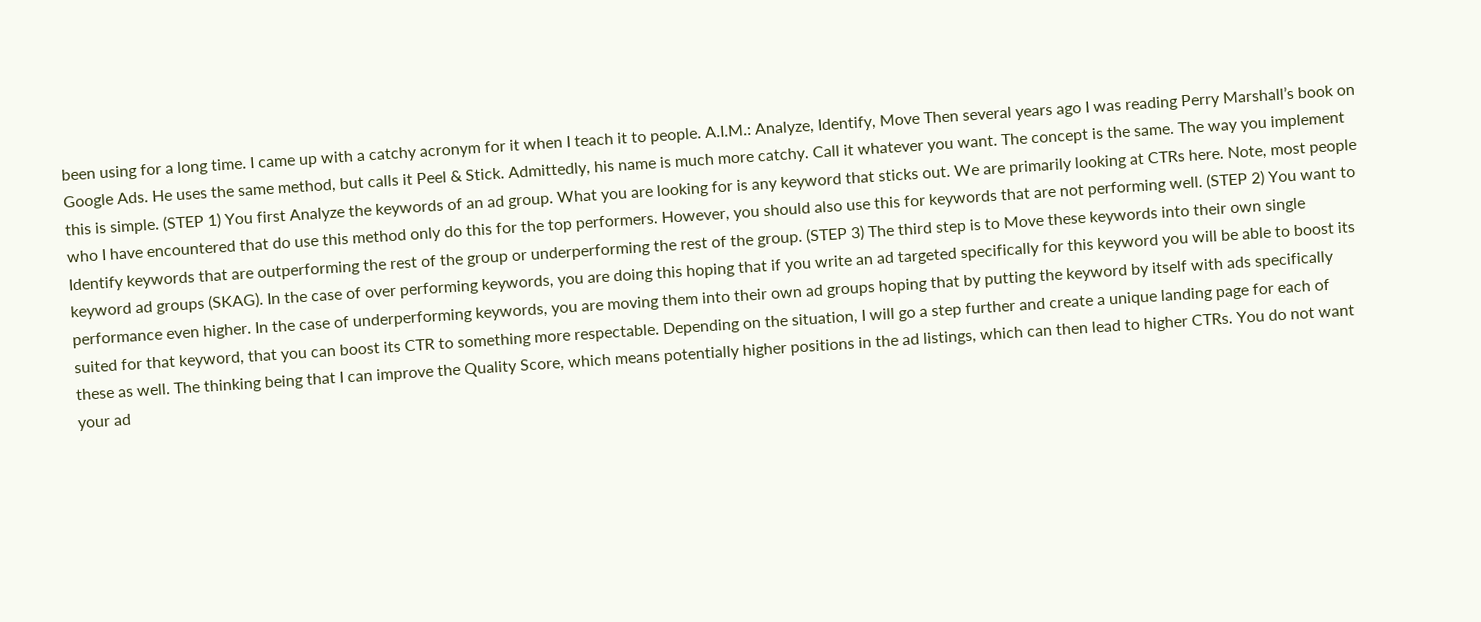been using for a long time. I came up with a catchy acronym for it when I teach it to people. A.I.M.: Analyze, Identify, Move Then several years ago I was reading Perry Marshall’s book on Google Ads. He uses the same method, but calls it Peel & Stick. Admittedly, his name is much more catchy. Call it whatever you want. The concept is the same. The way you implement this is simple. (STEP 1) You first Analyze the keywords of an ad group. What you are looking for is any keyword that sticks out. We are primarily looking at CTRs here. Note, most people who I have encountered that do use this method only do this for the top performers. However, you should also use this for keywords that are not performing well. (STEP 2) You want to Identify keywords that are outperforming the rest of the group or underperforming the rest of the group. (STEP 3) The third step is to Move these keywords into their own single keyword ad groups (SKAG). In the case of over performing keywords, you are doing this hoping that if you write an ad targeted specifically for this keyword you will be able to boost its performance even higher. In the case of underperforming keywords, you are moving them into their own ad groups hoping that by putting the keyword by itself with ads specifically suited for that keyword, that you can boost its CTR to something more respectable. Depending on the situation, I will go a step further and create a unique landing page for each of these as well. The thinking being that I can improve the Quality Score, which means potentially higher positions in the ad listings, which can then lead to higher CTRs. You do not want your ad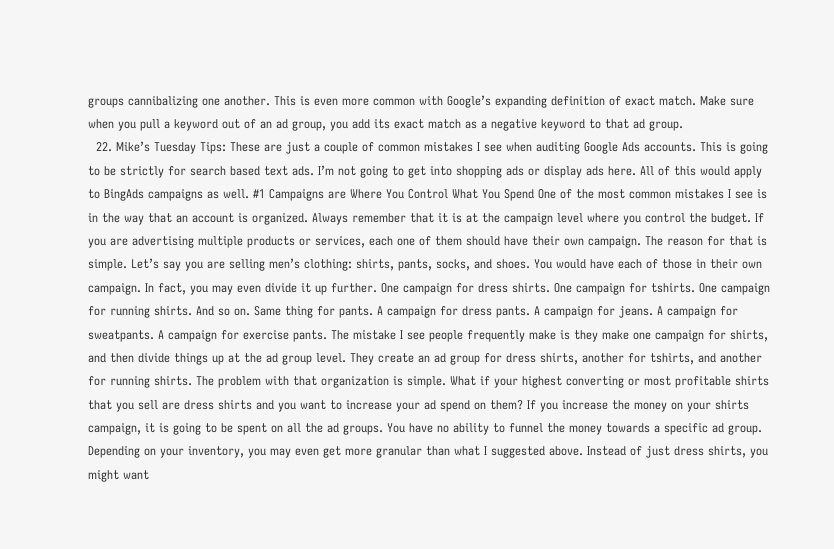groups cannibalizing one another. This is even more common with Google’s expanding definition of exact match. Make sure when you pull a keyword out of an ad group, you add its exact match as a negative keyword to that ad group.
  22. Mike’s Tuesday Tips: These are just a couple of common mistakes I see when auditing Google Ads accounts. This is going to be strictly for search based text ads. I’m not going to get into shopping ads or display ads here. All of this would apply to BingAds campaigns as well. #1 Campaigns are Where You Control What You Spend One of the most common mistakes I see is in the way that an account is organized. Always remember that it is at the campaign level where you control the budget. If you are advertising multiple products or services, each one of them should have their own campaign. The reason for that is simple. Let’s say you are selling men’s clothing: shirts, pants, socks, and shoes. You would have each of those in their own campaign. In fact, you may even divide it up further. One campaign for dress shirts. One campaign for tshirts. One campaign for running shirts. And so on. Same thing for pants. A campaign for dress pants. A campaign for jeans. A campaign for sweatpants. A campaign for exercise pants. The mistake I see people frequently make is they make one campaign for shirts, and then divide things up at the ad group level. They create an ad group for dress shirts, another for tshirts, and another for running shirts. The problem with that organization is simple. What if your highest converting or most profitable shirts that you sell are dress shirts and you want to increase your ad spend on them? If you increase the money on your shirts campaign, it is going to be spent on all the ad groups. You have no ability to funnel the money towards a specific ad group. Depending on your inventory, you may even get more granular than what I suggested above. Instead of just dress shirts, you might want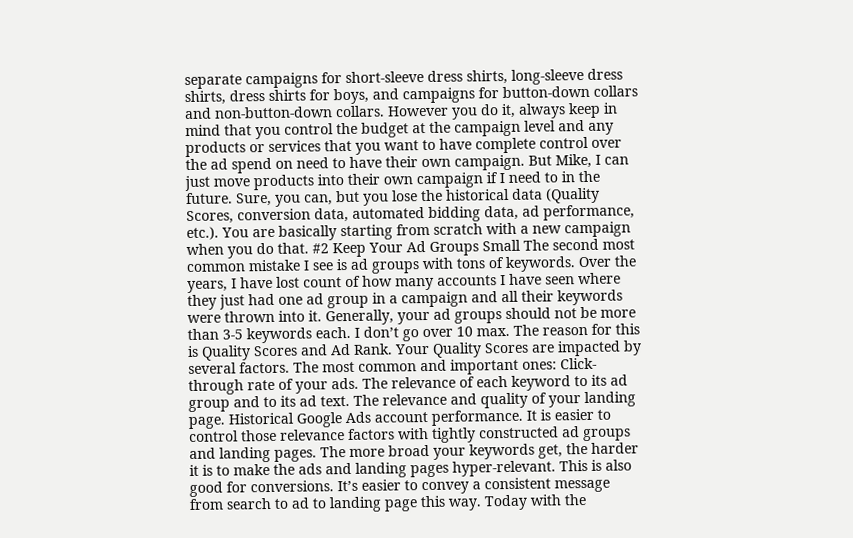separate campaigns for short-sleeve dress shirts, long-sleeve dress shirts, dress shirts for boys, and campaigns for button-down collars and non-button-down collars. However you do it, always keep in mind that you control the budget at the campaign level and any products or services that you want to have complete control over the ad spend on need to have their own campaign. But Mike, I can just move products into their own campaign if I need to in the future. Sure, you can, but you lose the historical data (Quality Scores, conversion data, automated bidding data, ad performance, etc.). You are basically starting from scratch with a new campaign when you do that. #2 Keep Your Ad Groups Small The second most common mistake I see is ad groups with tons of keywords. Over the years, I have lost count of how many accounts I have seen where they just had one ad group in a campaign and all their keywords were thrown into it. Generally, your ad groups should not be more than 3-5 keywords each. I don’t go over 10 max. The reason for this is Quality Scores and Ad Rank. Your Quality Scores are impacted by several factors. The most common and important ones: Click-through rate of your ads. The relevance of each keyword to its ad group and to its ad text. The relevance and quality of your landing page. Historical Google Ads account performance. It is easier to control those relevance factors with tightly constructed ad groups and landing pages. The more broad your keywords get, the harder it is to make the ads and landing pages hyper-relevant. This is also good for conversions. It’s easier to convey a consistent message from search to ad to landing page this way. Today with the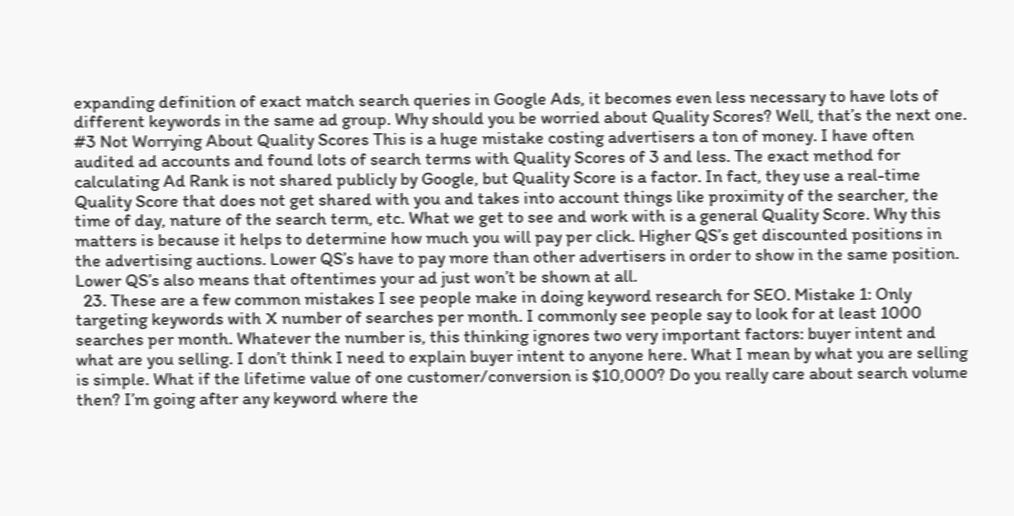expanding definition of exact match search queries in Google Ads, it becomes even less necessary to have lots of different keywords in the same ad group. Why should you be worried about Quality Scores? Well, that’s the next one. #3 Not Worrying About Quality Scores This is a huge mistake costing advertisers a ton of money. I have often audited ad accounts and found lots of search terms with Quality Scores of 3 and less. The exact method for calculating Ad Rank is not shared publicly by Google, but Quality Score is a factor. In fact, they use a real-time Quality Score that does not get shared with you and takes into account things like proximity of the searcher, the time of day, nature of the search term, etc. What we get to see and work with is a general Quality Score. Why this matters is because it helps to determine how much you will pay per click. Higher QS’s get discounted positions in the advertising auctions. Lower QS’s have to pay more than other advertisers in order to show in the same position. Lower QS’s also means that oftentimes your ad just won’t be shown at all.
  23. These are a few common mistakes I see people make in doing keyword research for SEO. Mistake 1: Only targeting keywords with X number of searches per month. I commonly see people say to look for at least 1000 searches per month. Whatever the number is, this thinking ignores two very important factors: buyer intent and what are you selling. I don’t think I need to explain buyer intent to anyone here. What I mean by what you are selling is simple. What if the lifetime value of one customer/conversion is $10,000? Do you really care about search volume then? I’m going after any keyword where the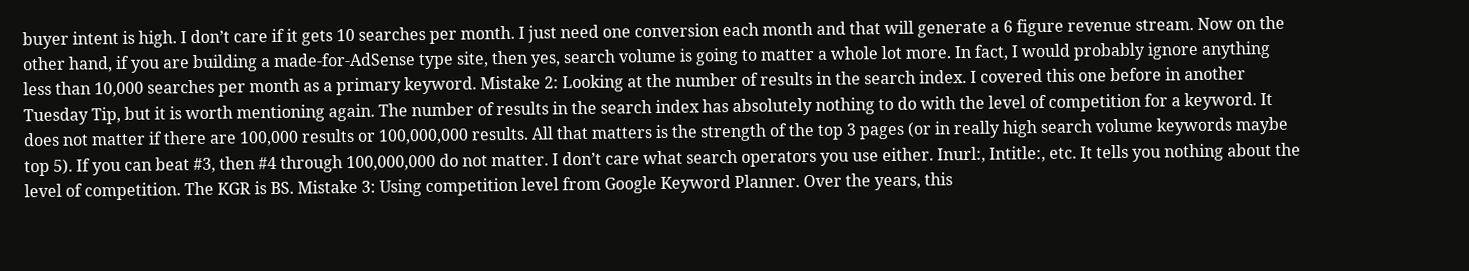buyer intent is high. I don’t care if it gets 10 searches per month. I just need one conversion each month and that will generate a 6 figure revenue stream. Now on the other hand, if you are building a made-for-AdSense type site, then yes, search volume is going to matter a whole lot more. In fact, I would probably ignore anything less than 10,000 searches per month as a primary keyword. Mistake 2: Looking at the number of results in the search index. I covered this one before in another Tuesday Tip, but it is worth mentioning again. The number of results in the search index has absolutely nothing to do with the level of competition for a keyword. It does not matter if there are 100,000 results or 100,000,000 results. All that matters is the strength of the top 3 pages (or in really high search volume keywords maybe top 5). If you can beat #3, then #4 through 100,000,000 do not matter. I don’t care what search operators you use either. Inurl:, Intitle:, etc. It tells you nothing about the level of competition. The KGR is BS. Mistake 3: Using competition level from Google Keyword Planner. Over the years, this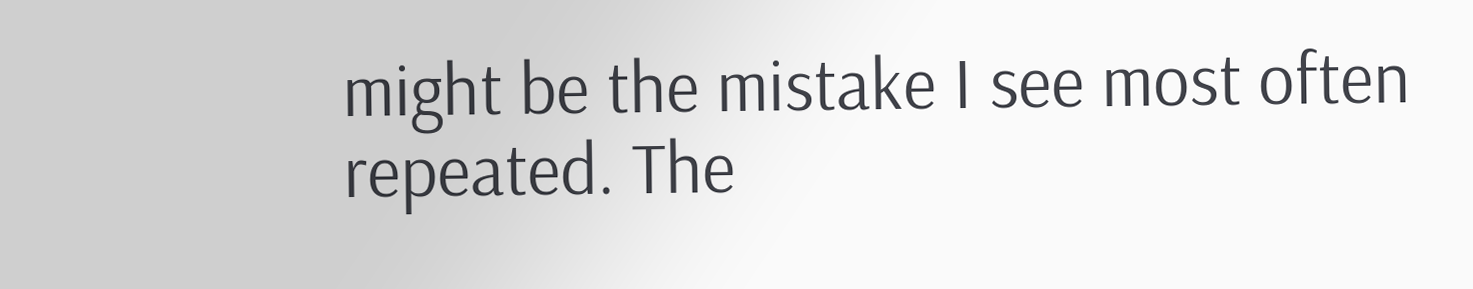might be the mistake I see most often repeated. The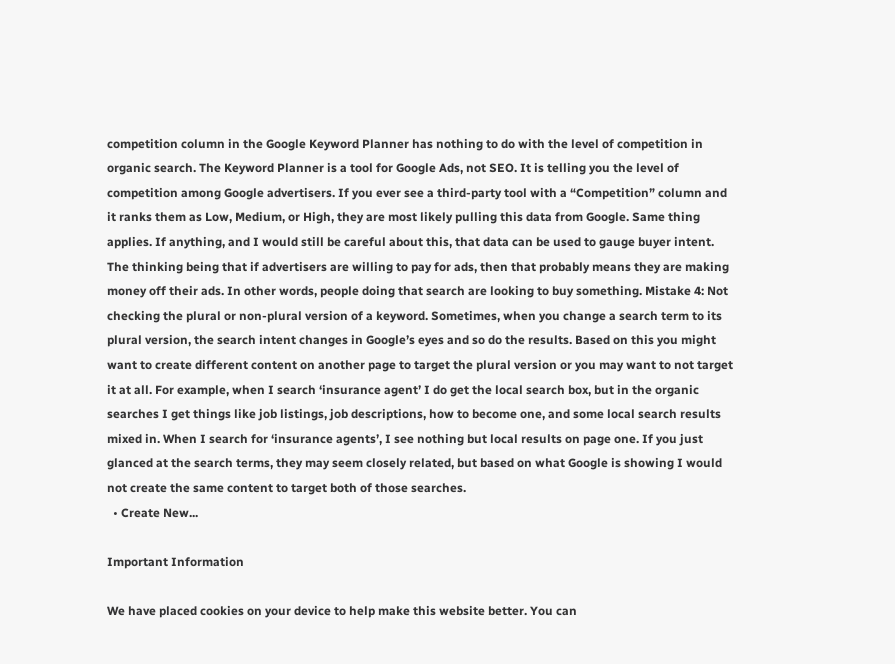competition column in the Google Keyword Planner has nothing to do with the level of competition in organic search. The Keyword Planner is a tool for Google Ads, not SEO. It is telling you the level of competition among Google advertisers. If you ever see a third-party tool with a “Competition” column and it ranks them as Low, Medium, or High, they are most likely pulling this data from Google. Same thing applies. If anything, and I would still be careful about this, that data can be used to gauge buyer intent. The thinking being that if advertisers are willing to pay for ads, then that probably means they are making money off their ads. In other words, people doing that search are looking to buy something. Mistake 4: Not checking the plural or non-plural version of a keyword. Sometimes, when you change a search term to its plural version, the search intent changes in Google’s eyes and so do the results. Based on this you might want to create different content on another page to target the plural version or you may want to not target it at all. For example, when I search ‘insurance agent’ I do get the local search box, but in the organic searches I get things like job listings, job descriptions, how to become one, and some local search results mixed in. When I search for ‘insurance agents’, I see nothing but local results on page one. If you just glanced at the search terms, they may seem closely related, but based on what Google is showing I would not create the same content to target both of those searches.
  • Create New...

Important Information

We have placed cookies on your device to help make this website better. You can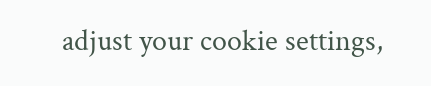adjust your cookie settings,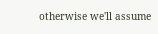otherwise we'll assume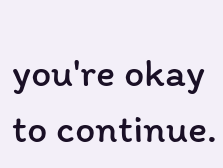you're okay to continue.